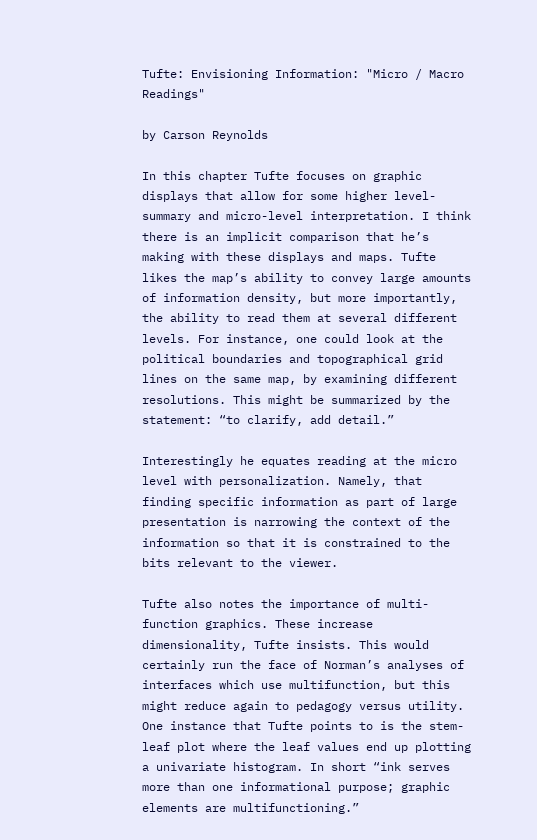Tufte: Envisioning Information: "Micro / Macro Readings"

by Carson Reynolds

In this chapter Tufte focuses on graphic displays that allow for some higher level-summary and micro-level interpretation. I think there is an implicit comparison that he’s making with these displays and maps. Tufte likes the map’s ability to convey large amounts of information density, but more importantly, the ability to read them at several different levels. For instance, one could look at the political boundaries and topographical grid lines on the same map, by examining different resolutions. This might be summarized by the statement: “to clarify, add detail.”

Interestingly he equates reading at the micro level with personalization. Namely, that finding specific information as part of large presentation is narrowing the context of the information so that it is constrained to the bits relevant to the viewer.

Tufte also notes the importance of multi-function graphics. These increase dimensionality, Tufte insists. This would certainly run the face of Norman’s analyses of interfaces which use multifunction, but this might reduce again to pedagogy versus utility. One instance that Tufte points to is the stem-leaf plot where the leaf values end up plotting a univariate histogram. In short “ink serves more than one informational purpose; graphic elements are multifunctioning.”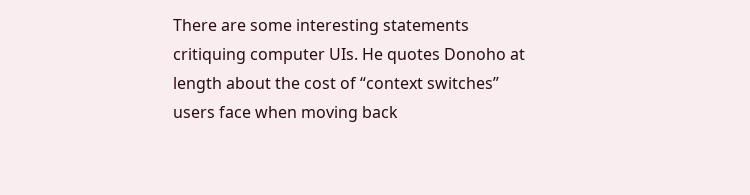There are some interesting statements critiquing computer UIs. He quotes Donoho at length about the cost of “context switches” users face when moving back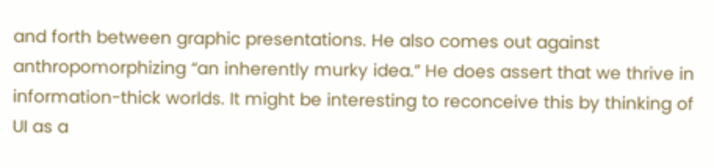and forth between graphic presentations. He also comes out against anthropomorphizing “an inherently murky idea.” He does assert that we thrive in information-thick worlds. It might be interesting to reconceive this by thinking of UI as a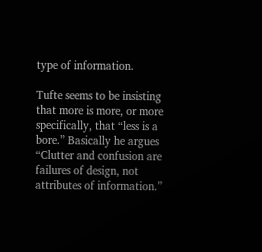type of information.

Tufte seems to be insisting that more is more, or more specifically, that “less is a bore.” Basically he argues “Clutter and confusion are failures of design, not attributes of information.”